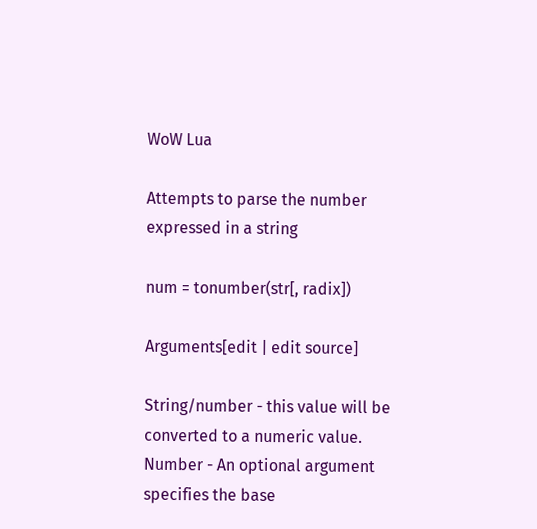WoW Lua

Attempts to parse the number expressed in a string

num = tonumber(str[, radix])

Arguments[edit | edit source]

String/number - this value will be converted to a numeric value.
Number - An optional argument specifies the base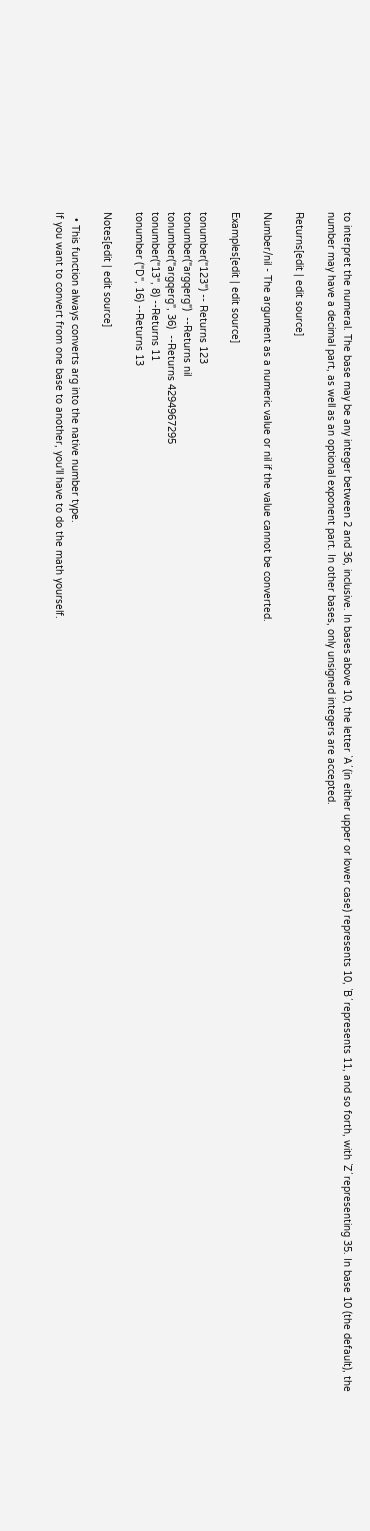to interpret the numeral. The base may be any integer between 2 and 36, inclusive. In bases above 10, the letter `A´ (in either upper or lower case) represents 10, `B´ represents 11, and so forth, with `Z´ representing 35. In base 10 (the default), the number may have a decimal part, as well as an optional exponent part. In other bases, only unsigned integers are accepted.

Returns[edit | edit source]

Number/nil - The argument as a numeric value or nil if the value cannot be converted.

Examples[edit | edit source]

tonumber("123") -- Returns 123
tonumber("argqerg")  --Returns nil
tonumber("argqerg", 36)  --Returns 4294967295
tonumber("13", 8) --Returns 11
tonumber ("D", 16) --Returns 13

Notes[edit | edit source]

  • This function always converts arg into the native number type.
If you want to convert from one base to another, you'll have to do the math yourself.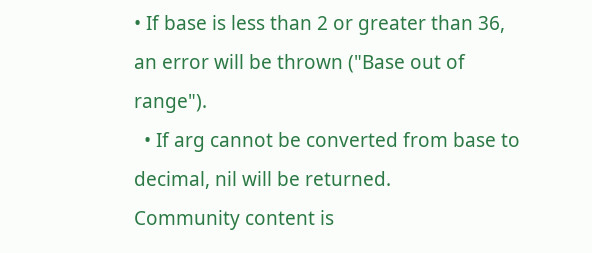• If base is less than 2 or greater than 36, an error will be thrown ("Base out of range").
  • If arg cannot be converted from base to decimal, nil will be returned.
Community content is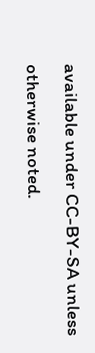available under CC-BY-SA unless otherwise noted.